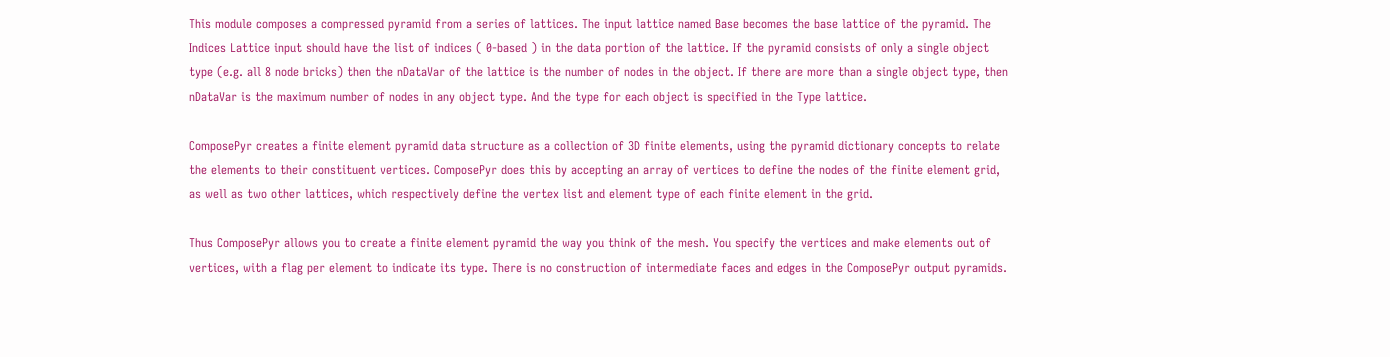This module composes a compressed pyramid from a series of lattices. The input lattice named Base becomes the base lattice of the pyramid. The Indices Lattice input should have the list of indices ( 0-based ) in the data portion of the lattice. If the pyramid consists of only a single object type (e.g. all 8 node bricks) then the nDataVar of the lattice is the number of nodes in the object. If there are more than a single object type, then nDataVar is the maximum number of nodes in any object type. And the type for each object is specified in the Type lattice.

ComposePyr creates a finite element pyramid data structure as a collection of 3D finite elements, using the pyramid dictionary concepts to relate the elements to their constituent vertices. ComposePyr does this by accepting an array of vertices to define the nodes of the finite element grid, as well as two other lattices, which respectively define the vertex list and element type of each finite element in the grid.

Thus ComposePyr allows you to create a finite element pyramid the way you think of the mesh. You specify the vertices and make elements out of vertices, with a flag per element to indicate its type. There is no construction of intermediate faces and edges in the ComposePyr output pyramids.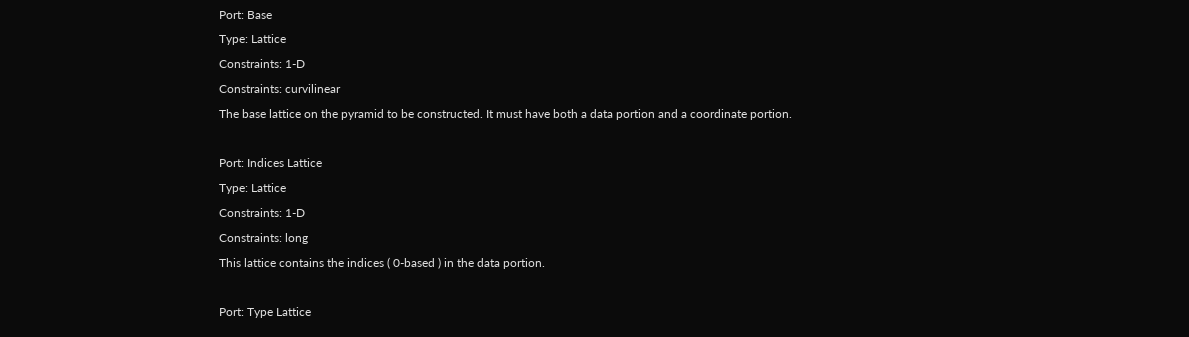Port: Base
Type: Lattice
Constraints: 1-D
Constraints: curvilinear
The base lattice on the pyramid to be constructed. It must have both a data portion and a coordinate portion.

Port: Indices Lattice
Type: Lattice
Constraints: 1-D
Constraints: long
This lattice contains the indices ( 0-based ) in the data portion.

Port: Type Lattice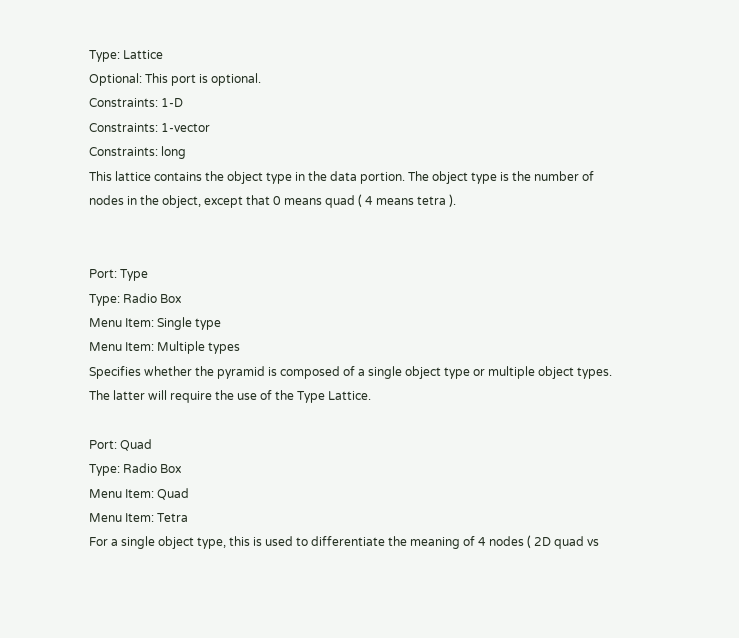Type: Lattice
Optional: This port is optional.
Constraints: 1-D
Constraints: 1-vector
Constraints: long
This lattice contains the object type in the data portion. The object type is the number of nodes in the object, except that 0 means quad ( 4 means tetra ).


Port: Type
Type: Radio Box
Menu Item: Single type
Menu Item: Multiple types
Specifies whether the pyramid is composed of a single object type or multiple object types. The latter will require the use of the Type Lattice.

Port: Quad
Type: Radio Box
Menu Item: Quad
Menu Item: Tetra
For a single object type, this is used to differentiate the meaning of 4 nodes ( 2D quad vs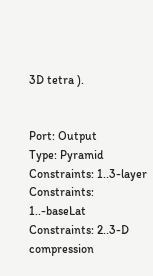3D tetra ).


Port: Output
Type: Pyramid
Constraints: 1..3-layer
Constraints: 1..-baseLat
Constraints: 2..3-D compression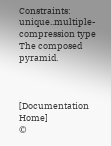Constraints: unique..multiple-compression type
The composed pyramid.



[Documentation Home]
©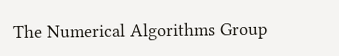The Numerical Algorithms Group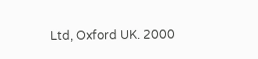Ltd, Oxford UK. 2000